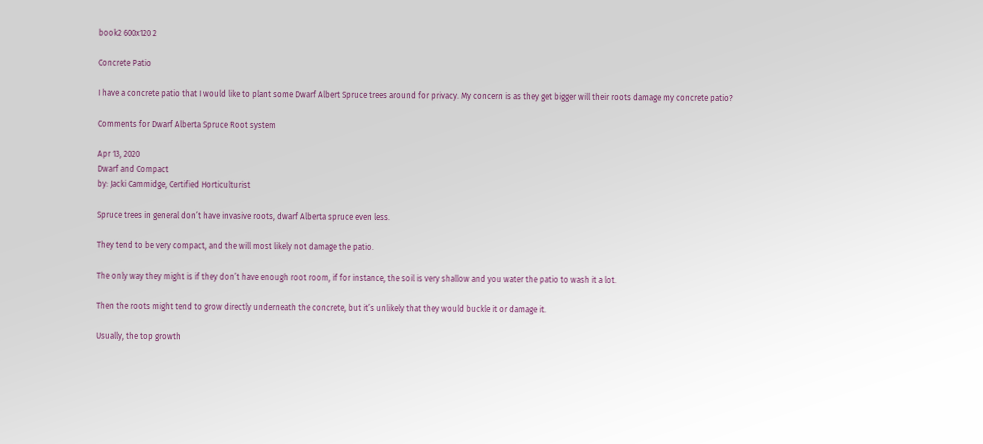book2 600x120 2

Concrete Patio

I have a concrete patio that I would like to plant some Dwarf Albert Spruce trees around for privacy. My concern is as they get bigger will their roots damage my concrete patio?

Comments for Dwarf Alberta Spruce Root system

Apr 13, 2020
Dwarf and Compact
by: Jacki Cammidge, Certified Horticulturist

Spruce trees in general don’t have invasive roots, dwarf Alberta spruce even less.

They tend to be very compact, and the will most likely not damage the patio.

The only way they might is if they don’t have enough root room, if for instance, the soil is very shallow and you water the patio to wash it a lot.

Then the roots might tend to grow directly underneath the concrete, but it’s unlikely that they would buckle it or damage it.

Usually, the top growth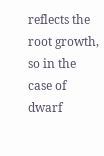reflects the root growth, so in the case of dwarf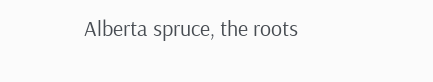Alberta spruce, the roots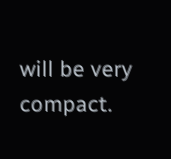will be very compact.